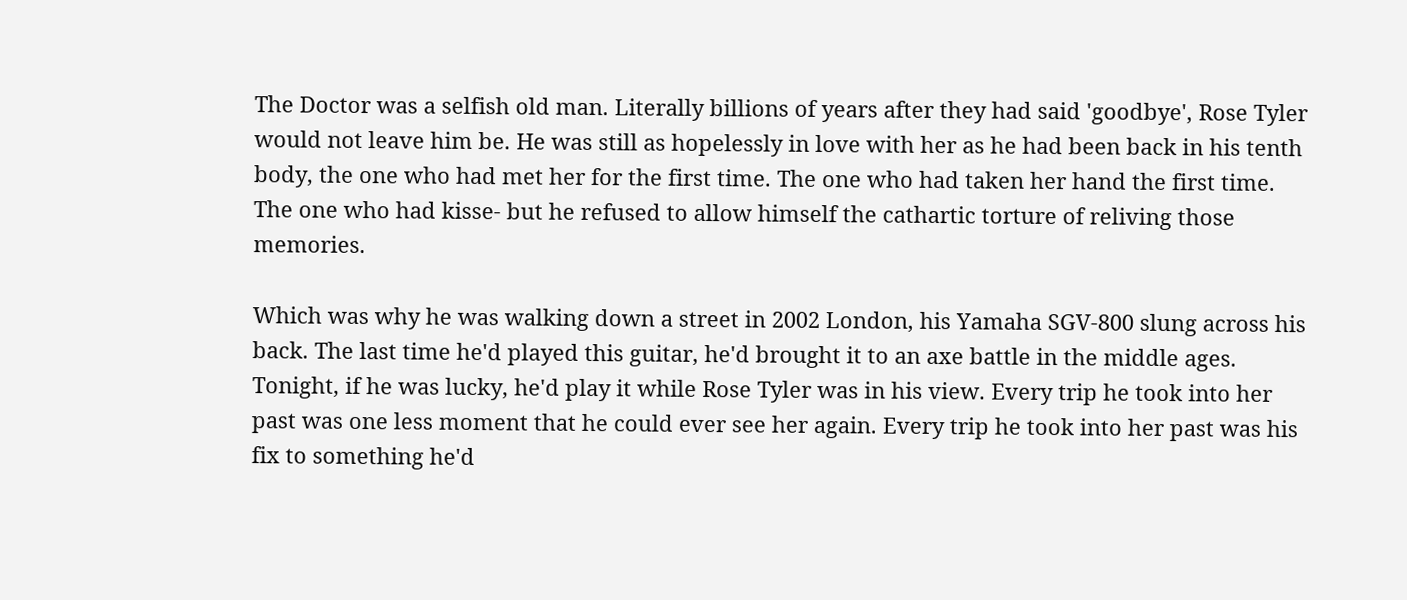The Doctor was a selfish old man. Literally billions of years after they had said 'goodbye', Rose Tyler would not leave him be. He was still as hopelessly in love with her as he had been back in his tenth body, the one who had met her for the first time. The one who had taken her hand the first time. The one who had kisse- but he refused to allow himself the cathartic torture of reliving those memories.

Which was why he was walking down a street in 2002 London, his Yamaha SGV-800 slung across his back. The last time he'd played this guitar, he'd brought it to an axe battle in the middle ages. Tonight, if he was lucky, he'd play it while Rose Tyler was in his view. Every trip he took into her past was one less moment that he could ever see her again. Every trip he took into her past was his fix to something he'd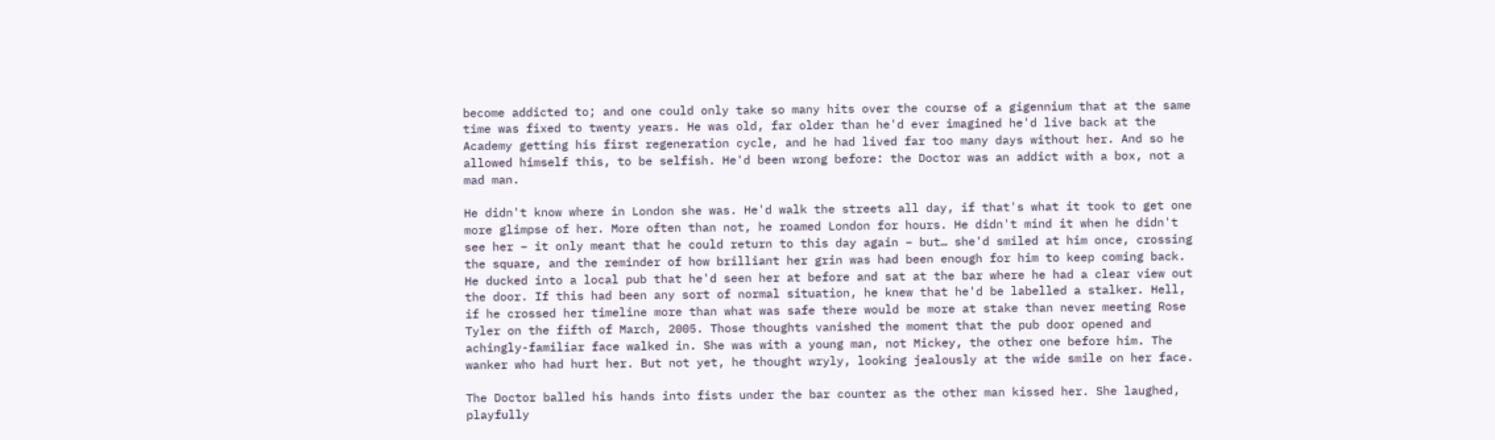become addicted to; and one could only take so many hits over the course of a gigennium that at the same time was fixed to twenty years. He was old, far older than he'd ever imagined he'd live back at the Academy getting his first regeneration cycle, and he had lived far too many days without her. And so he allowed himself this, to be selfish. He'd been wrong before: the Doctor was an addict with a box, not a mad man.

He didn't know where in London she was. He'd walk the streets all day, if that's what it took to get one more glimpse of her. More often than not, he roamed London for hours. He didn't mind it when he didn't see her – it only meant that he could return to this day again – but… she'd smiled at him once, crossing the square, and the reminder of how brilliant her grin was had been enough for him to keep coming back. He ducked into a local pub that he'd seen her at before and sat at the bar where he had a clear view out the door. If this had been any sort of normal situation, he knew that he'd be labelled a stalker. Hell, if he crossed her timeline more than what was safe there would be more at stake than never meeting Rose Tyler on the fifth of March, 2005. Those thoughts vanished the moment that the pub door opened and achingly-familiar face walked in. She was with a young man, not Mickey, the other one before him. The wanker who had hurt her. But not yet, he thought wryly, looking jealously at the wide smile on her face.

The Doctor balled his hands into fists under the bar counter as the other man kissed her. She laughed, playfully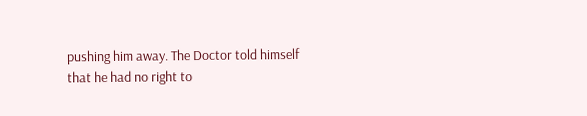pushing him away. The Doctor told himself that he had no right to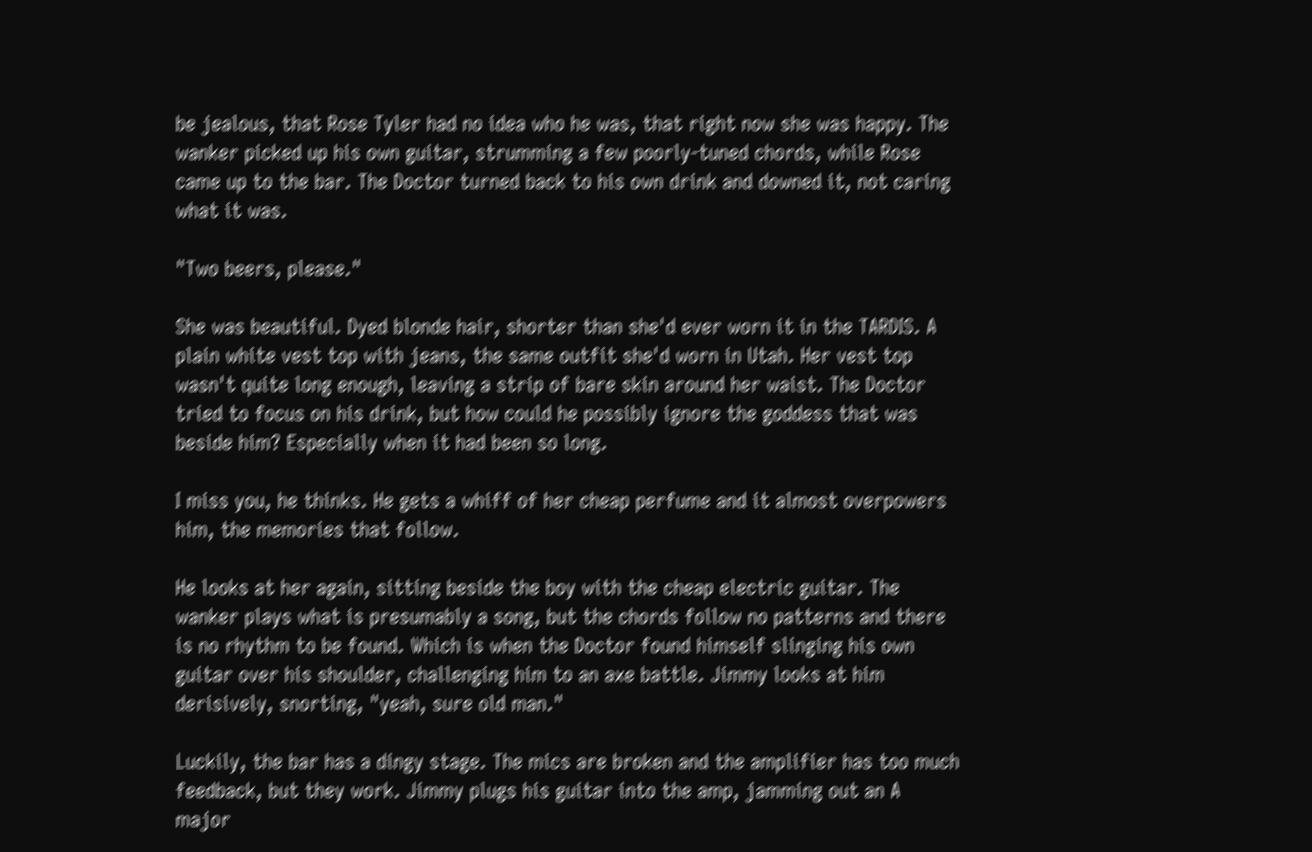be jealous, that Rose Tyler had no idea who he was, that right now she was happy. The wanker picked up his own guitar, strumming a few poorly-tuned chords, while Rose came up to the bar. The Doctor turned back to his own drink and downed it, not caring what it was.

"Two beers, please."

She was beautiful. Dyed blonde hair, shorter than she'd ever worn it in the TARDIS. A plain white vest top with jeans, the same outfit she'd worn in Utah. Her vest top wasn't quite long enough, leaving a strip of bare skin around her waist. The Doctor tried to focus on his drink, but how could he possibly ignore the goddess that was beside him? Especially when it had been so long.

I miss you, he thinks. He gets a whiff of her cheap perfume and it almost overpowers him, the memories that follow.

He looks at her again, sitting beside the boy with the cheap electric guitar. The wanker plays what is presumably a song, but the chords follow no patterns and there is no rhythm to be found. Which is when the Doctor found himself slinging his own guitar over his shoulder, challenging him to an axe battle. Jimmy looks at him derisively, snorting, "yeah, sure old man."

Luckily, the bar has a dingy stage. The mics are broken and the amplifier has too much feedback, but they work. Jimmy plugs his guitar into the amp, jamming out an A major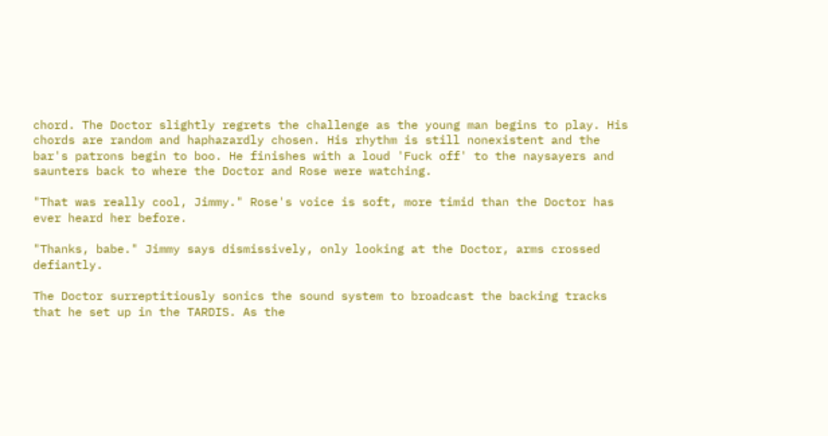chord. The Doctor slightly regrets the challenge as the young man begins to play. His chords are random and haphazardly chosen. His rhythm is still nonexistent and the bar's patrons begin to boo. He finishes with a loud 'Fuck off' to the naysayers and saunters back to where the Doctor and Rose were watching.

"That was really cool, Jimmy." Rose's voice is soft, more timid than the Doctor has ever heard her before.

"Thanks, babe." Jimmy says dismissively, only looking at the Doctor, arms crossed defiantly.

The Doctor surreptitiously sonics the sound system to broadcast the backing tracks that he set up in the TARDIS. As the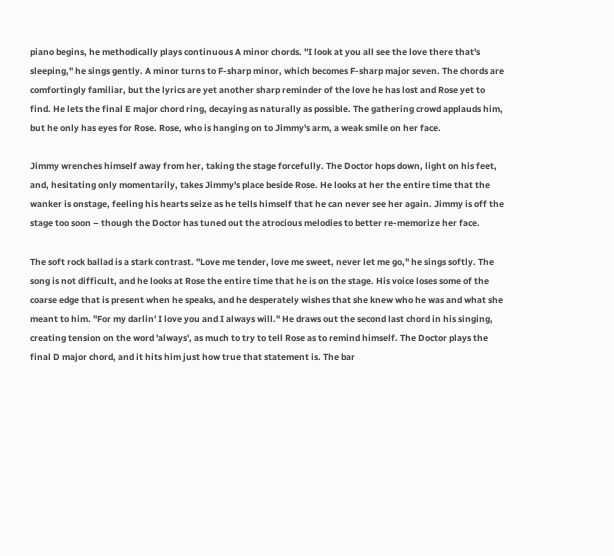piano begins, he methodically plays continuous A minor chords. "I look at you all see the love there that's sleeping," he sings gently. A minor turns to F-sharp minor, which becomes F-sharp major seven. The chords are comfortingly familiar, but the lyrics are yet another sharp reminder of the love he has lost and Rose yet to find. He lets the final E major chord ring, decaying as naturally as possible. The gathering crowd applauds him, but he only has eyes for Rose. Rose, who is hanging on to Jimmy's arm, a weak smile on her face.

Jimmy wrenches himself away from her, taking the stage forcefully. The Doctor hops down, light on his feet, and, hesitating only momentarily, takes Jimmy's place beside Rose. He looks at her the entire time that the wanker is onstage, feeling his hearts seize as he tells himself that he can never see her again. Jimmy is off the stage too soon – though the Doctor has tuned out the atrocious melodies to better re-memorize her face.

The soft rock ballad is a stark contrast. "Love me tender, love me sweet, never let me go," he sings softly. The song is not difficult, and he looks at Rose the entire time that he is on the stage. His voice loses some of the coarse edge that is present when he speaks, and he desperately wishes that she knew who he was and what she meant to him. "For my darlin' I love you and I always will." He draws out the second last chord in his singing, creating tension on the word 'always', as much to try to tell Rose as to remind himself. The Doctor plays the final D major chord, and it hits him just how true that statement is. The bar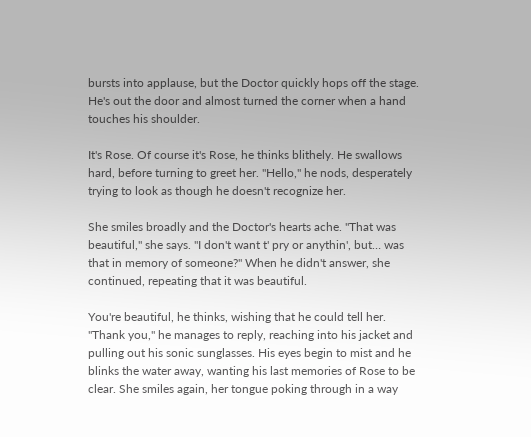bursts into applause, but the Doctor quickly hops off the stage. He's out the door and almost turned the corner when a hand touches his shoulder.

It's Rose. Of course it's Rose, he thinks blithely. He swallows hard, before turning to greet her. "Hello," he nods, desperately trying to look as though he doesn't recognize her.

She smiles broadly and the Doctor's hearts ache. "That was beautiful," she says. "I don't want t' pry or anythin', but… was that in memory of someone?" When he didn't answer, she continued, repeating that it was beautiful.

You're beautiful, he thinks, wishing that he could tell her. "Thank you," he manages to reply, reaching into his jacket and pulling out his sonic sunglasses. His eyes begin to mist and he blinks the water away, wanting his last memories of Rose to be clear. She smiles again, her tongue poking through in a way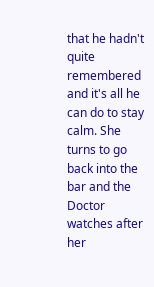that he hadn't quite remembered and it's all he can do to stay calm. She turns to go back into the bar and the Doctor watches after her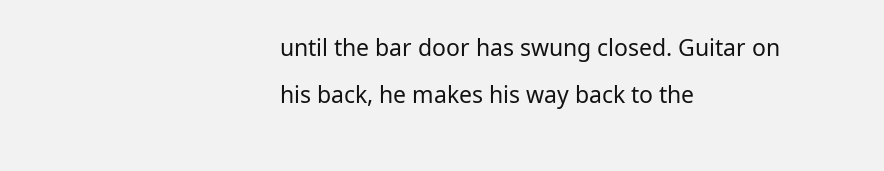until the bar door has swung closed. Guitar on his back, he makes his way back to the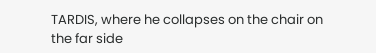TARDIS, where he collapses on the chair on the far side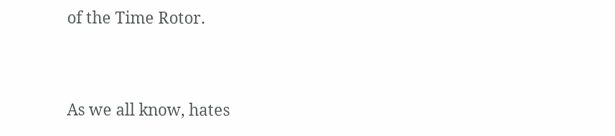of the Time Rotor.


As we all know, hates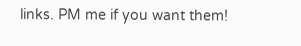links. PM me if you want them!